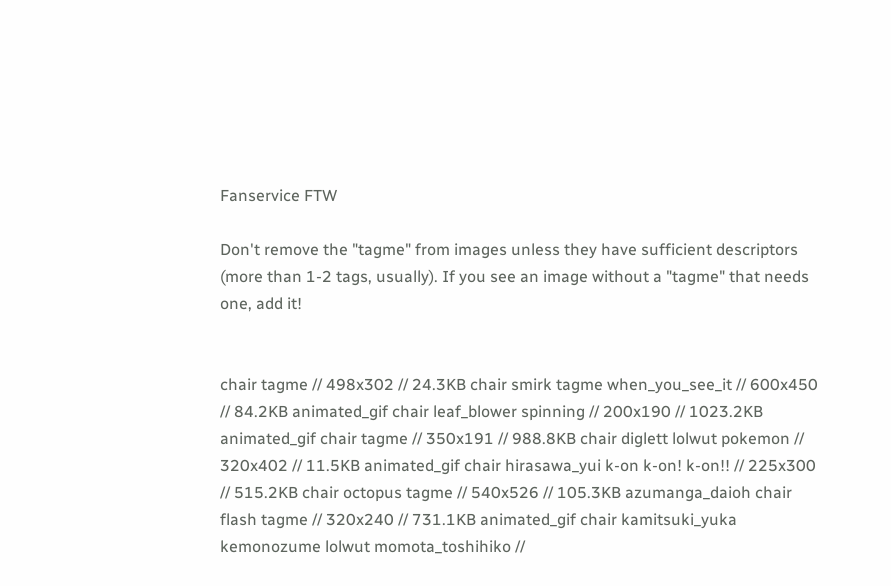Fanservice FTW

Don't remove the "tagme" from images unless they have sufficient descriptors (more than 1-2 tags, usually). If you see an image without a "tagme" that needs one, add it!


chair tagme // 498x302 // 24.3KB chair smirk tagme when_you_see_it // 600x450 // 84.2KB animated_gif chair leaf_blower spinning // 200x190 // 1023.2KB animated_gif chair tagme // 350x191 // 988.8KB chair diglett lolwut pokemon // 320x402 // 11.5KB animated_gif chair hirasawa_yui k-on k-on! k-on!! // 225x300 // 515.2KB chair octopus tagme // 540x526 // 105.3KB azumanga_daioh chair flash tagme // 320x240 // 731.1KB animated_gif chair kamitsuki_yuka kemonozume lolwut momota_toshihiko //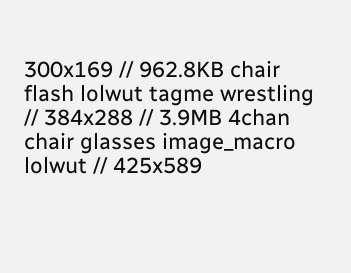300x169 // 962.8KB chair flash lolwut tagme wrestling // 384x288 // 3.9MB 4chan chair glasses image_macro lolwut // 425x589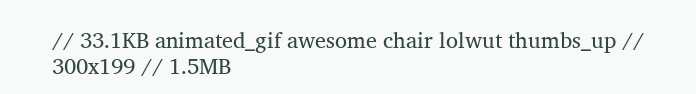// 33.1KB animated_gif awesome chair lolwut thumbs_up // 300x199 // 1.5MB